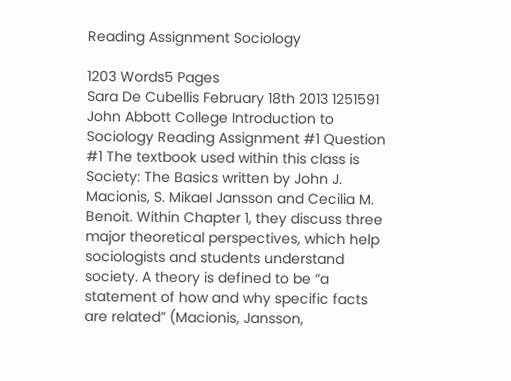Reading Assignment Sociology

1203 Words5 Pages
Sara De Cubellis February 18th 2013 1251591 John Abbott College Introduction to Sociology Reading Assignment #1 Question #1 The textbook used within this class is Society: The Basics written by John J. Macionis, S. Mikael Jansson and Cecilia M. Benoit. Within Chapter 1, they discuss three major theoretical perspectives, which help sociologists and students understand society. A theory is defined to be “a statement of how and why specific facts are related” (Macionis, Jansson,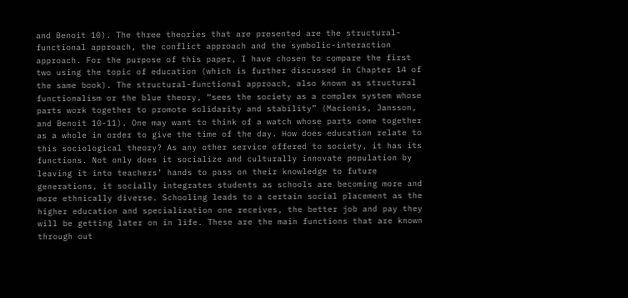and Benoit 10). The three theories that are presented are the structural-functional approach, the conflict approach and the symbolic-interaction approach. For the purpose of this paper, I have chosen to compare the first two using the topic of education (which is further discussed in Chapter 14 of the same book). The structural-functional approach, also known as structural functionalism or the blue theory, “sees the society as a complex system whose parts work together to promote solidarity and stability” (Macionis, Jansson, and Benoit 10-11). One may want to think of a watch whose parts come together as a whole in order to give the time of the day. How does education relate to this sociological theory? As any other service offered to society, it has its functions. Not only does it socialize and culturally innovate population by leaving it into teachers’ hands to pass on their knowledge to future generations, it socially integrates students as schools are becoming more and more ethnically diverse. Schooling leads to a certain social placement as the higher education and specialization one receives, the better job and pay they will be getting later on in life. These are the main functions that are known through out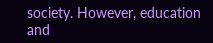society. However, education and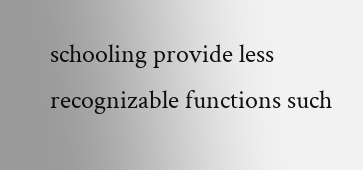schooling provide less recognizable functions such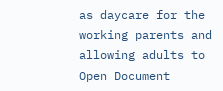as daycare for the working parents and allowing adults to
Open Document